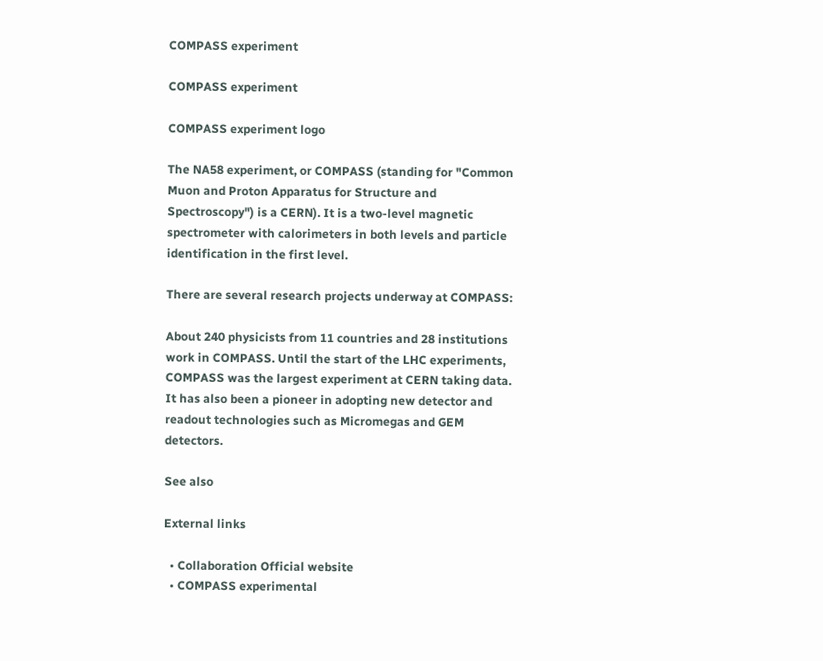COMPASS experiment

COMPASS experiment

COMPASS experiment logo

The NA58 experiment, or COMPASS (standing for "Common Muon and Proton Apparatus for Structure and Spectroscopy") is a CERN). It is a two-level magnetic spectrometer with calorimeters in both levels and particle identification in the first level.

There are several research projects underway at COMPASS:

About 240 physicists from 11 countries and 28 institutions work in COMPASS. Until the start of the LHC experiments, COMPASS was the largest experiment at CERN taking data. It has also been a pioneer in adopting new detector and readout technologies such as Micromegas and GEM detectors.

See also

External links

  • Collaboration Official website
  • COMPASS experimental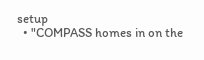setup
  • "COMPASS homes in on the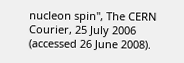nucleon spin", The CERN Courier, 25 July 2006 (accessed 26 June 2008).